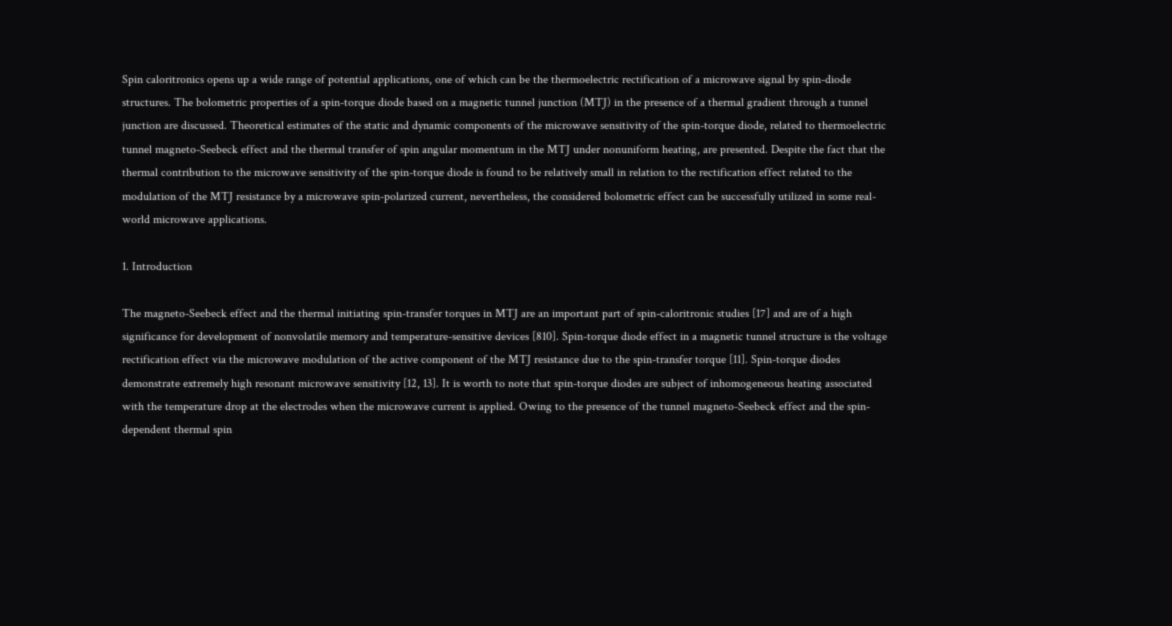Spin caloritronics opens up a wide range of potential applications, one of which can be the thermoelectric rectification of a microwave signal by spin-diode structures. The bolometric properties of a spin-torque diode based on a magnetic tunnel junction (MTJ) in the presence of a thermal gradient through a tunnel junction are discussed. Theoretical estimates of the static and dynamic components of the microwave sensitivity of the spin-torque diode, related to thermoelectric tunnel magneto-Seebeck effect and the thermal transfer of spin angular momentum in the MTJ under nonuniform heating, are presented. Despite the fact that the thermal contribution to the microwave sensitivity of the spin-torque diode is found to be relatively small in relation to the rectification effect related to the modulation of the MTJ resistance by a microwave spin-polarized current, nevertheless, the considered bolometric effect can be successfully utilized in some real-world microwave applications.

1. Introduction

The magneto-Seebeck effect and the thermal initiating spin-transfer torques in MTJ are an important part of spin-caloritronic studies [17] and are of a high significance for development of nonvolatile memory and temperature-sensitive devices [810]. Spin-torque diode effect in a magnetic tunnel structure is the voltage rectification effect via the microwave modulation of the active component of the MTJ resistance due to the spin-transfer torque [11]. Spin-torque diodes demonstrate extremely high resonant microwave sensitivity [12, 13]. It is worth to note that spin-torque diodes are subject of inhomogeneous heating associated with the temperature drop at the electrodes when the microwave current is applied. Owing to the presence of the tunnel magneto-Seebeck effect and the spin-dependent thermal spin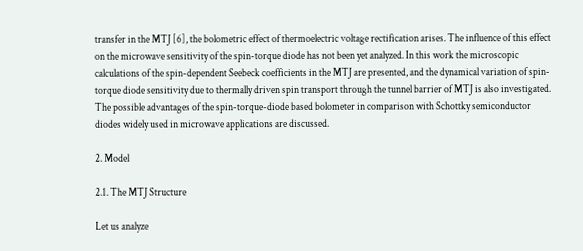transfer in the MTJ [6], the bolometric effect of thermoelectric voltage rectification arises. The influence of this effect on the microwave sensitivity of the spin-torque diode has not been yet analyzed. In this work the microscopic calculations of the spin-dependent Seebeck coefficients in the MTJ are presented, and the dynamical variation of spin-torque diode sensitivity due to thermally driven spin transport through the tunnel barrier of MTJ is also investigated. The possible advantages of the spin-torque-diode based bolometer in comparison with Schottky semiconductor diodes widely used in microwave applications are discussed.

2. Model

2.1. The MTJ Structure

Let us analyze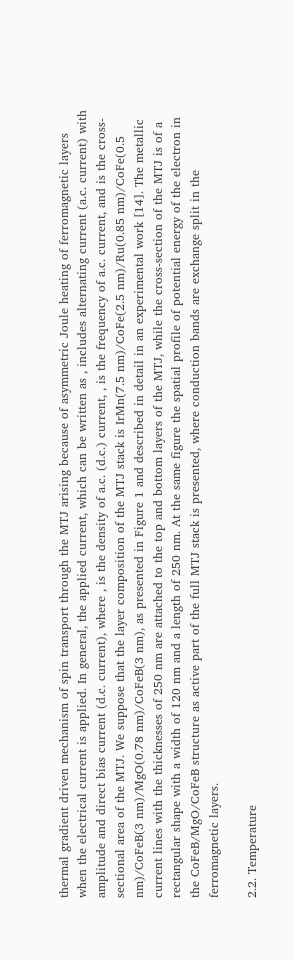thermal gradient driven mechanism of spin transport through the MTJ arising because of asymmetric Joule heating of ferromagnetic layers when the electrical current is applied. In general, the applied current, which can be written as , includes alternating current (a.c. current) with amplitude and direct bias current (d.c. current), where , is the density of a.c. (d.c.) current, , is the frequency of a.c. current, and is the cross-sectional area of the MTJ. We suppose that the layer composition of the MTJ stack is IrMn(7.5 nm)/CoFe(2.5 nm)/Ru(0.85 nm)/CoFe(0.5 nm)/CoFeB(3 nm)/MgO(0.78 nm)/CoFeB(3 nm), as presented in Figure 1 and described in detail in an experimental work [14]. The metallic current lines with the thicknesses of 250 nm are attached to the top and bottom layers of the MTJ, while the cross-section of the MTJ is of a rectangular shape with a width of 120 nm and a length of 250 nm. At the same figure the spatial profile of potential energy of the electron in the CoFeB/MgO/CoFeB structure as active part of the full MTJ stack is presented, where conduction bands are exchange split in the ferromagnetic layers.

2.2. Temperature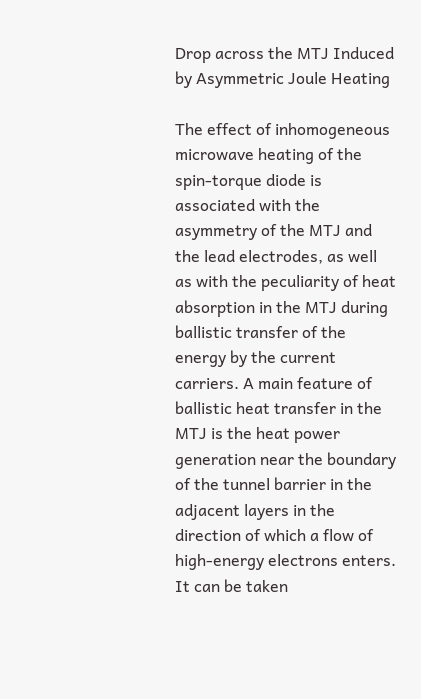Drop across the MTJ Induced by Asymmetric Joule Heating

The effect of inhomogeneous microwave heating of the spin-torque diode is associated with the asymmetry of the MTJ and the lead electrodes, as well as with the peculiarity of heat absorption in the MTJ during ballistic transfer of the energy by the current carriers. A main feature of ballistic heat transfer in the MTJ is the heat power generation near the boundary of the tunnel barrier in the adjacent layers in the direction of which a flow of high-energy electrons enters. It can be taken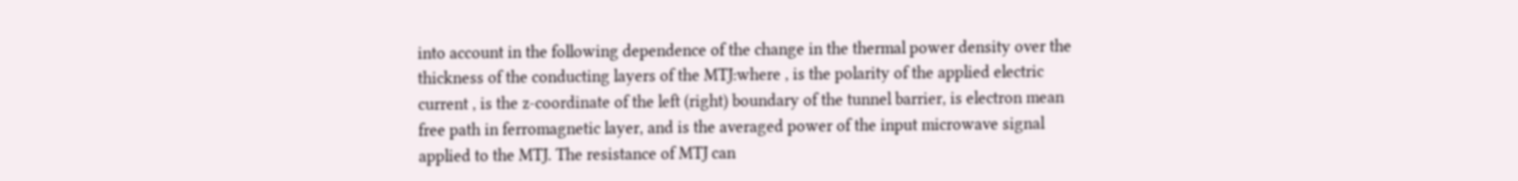into account in the following dependence of the change in the thermal power density over the thickness of the conducting layers of the MTJ:where , is the polarity of the applied electric current , is the z-coordinate of the left (right) boundary of the tunnel barrier, is electron mean free path in ferromagnetic layer, and is the averaged power of the input microwave signal applied to the MTJ. The resistance of MTJ can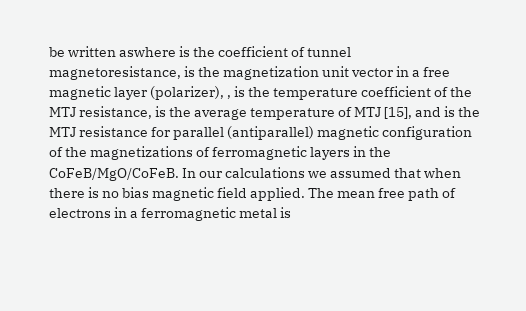be written aswhere is the coefficient of tunnel magnetoresistance, is the magnetization unit vector in a free magnetic layer (polarizer), , is the temperature coefficient of the MTJ resistance, is the average temperature of MTJ [15], and is the MTJ resistance for parallel (antiparallel) magnetic configuration of the magnetizations of ferromagnetic layers in the CoFeB/MgO/CoFeB. In our calculations we assumed that when there is no bias magnetic field applied. The mean free path of electrons in a ferromagnetic metal is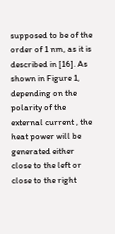supposed to be of the order of 1 nm, as it is described in [16]. As shown in Figure 1, depending on the polarity of the external current , the heat power will be generated either close to the left or close to the right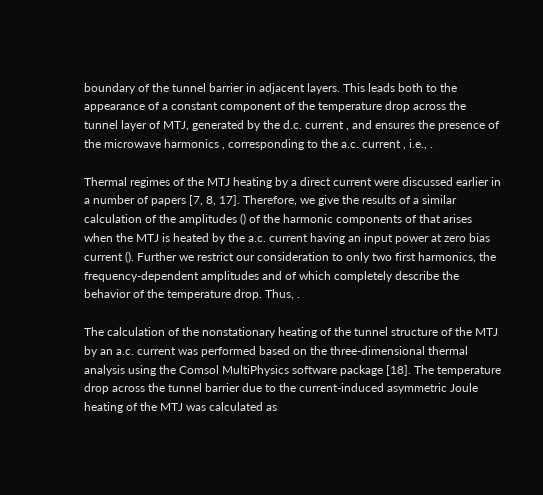boundary of the tunnel barrier in adjacent layers. This leads both to the appearance of a constant component of the temperature drop across the tunnel layer of MTJ, generated by the d.c. current , and ensures the presence of the microwave harmonics , corresponding to the a.c. current , i.e., .

Thermal regimes of the MTJ heating by a direct current were discussed earlier in a number of papers [7, 8, 17]. Therefore, we give the results of a similar calculation of the amplitudes () of the harmonic components of that arises when the MTJ is heated by the a.c. current having an input power at zero bias current (). Further we restrict our consideration to only two first harmonics, the frequency-dependent amplitudes and of which completely describe the behavior of the temperature drop. Thus, .

The calculation of the nonstationary heating of the tunnel structure of the MTJ by an a.c. current was performed based on the three-dimensional thermal analysis using the Comsol MultiPhysics software package [18]. The temperature drop across the tunnel barrier due to the current-induced asymmetric Joule heating of the MTJ was calculated as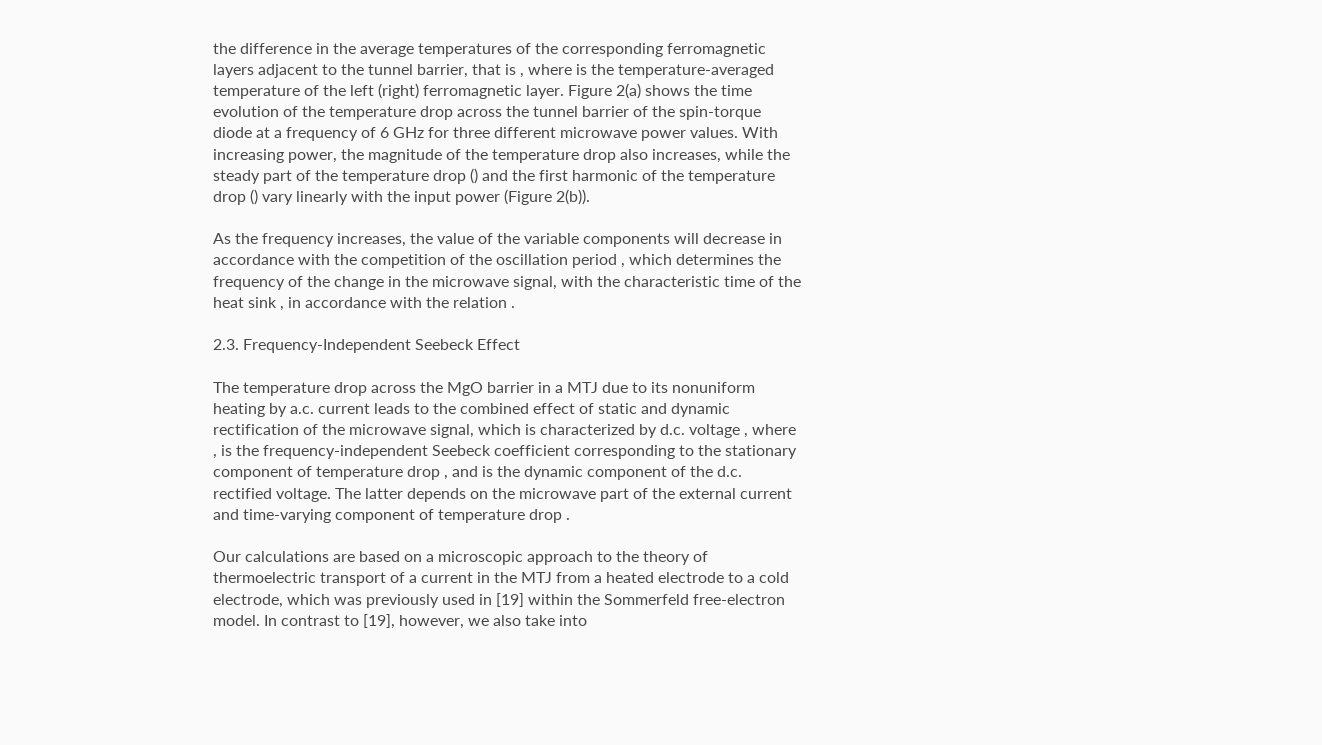the difference in the average temperatures of the corresponding ferromagnetic layers adjacent to the tunnel barrier, that is , where is the temperature-averaged temperature of the left (right) ferromagnetic layer. Figure 2(a) shows the time evolution of the temperature drop across the tunnel barrier of the spin-torque diode at a frequency of 6 GHz for three different microwave power values. With increasing power, the magnitude of the temperature drop also increases, while the steady part of the temperature drop () and the first harmonic of the temperature drop () vary linearly with the input power (Figure 2(b)).

As the frequency increases, the value of the variable components will decrease in accordance with the competition of the oscillation period , which determines the frequency of the change in the microwave signal, with the characteristic time of the heat sink , in accordance with the relation .

2.3. Frequency-Independent Seebeck Effect

The temperature drop across the MgO barrier in a MTJ due to its nonuniform heating by a.c. current leads to the combined effect of static and dynamic rectification of the microwave signal, which is characterized by d.c. voltage , where , is the frequency-independent Seebeck coefficient corresponding to the stationary component of temperature drop , and is the dynamic component of the d.c. rectified voltage. The latter depends on the microwave part of the external current and time-varying component of temperature drop .

Our calculations are based on a microscopic approach to the theory of thermoelectric transport of a current in the MTJ from a heated electrode to a cold electrode, which was previously used in [19] within the Sommerfeld free-electron model. In contrast to [19], however, we also take into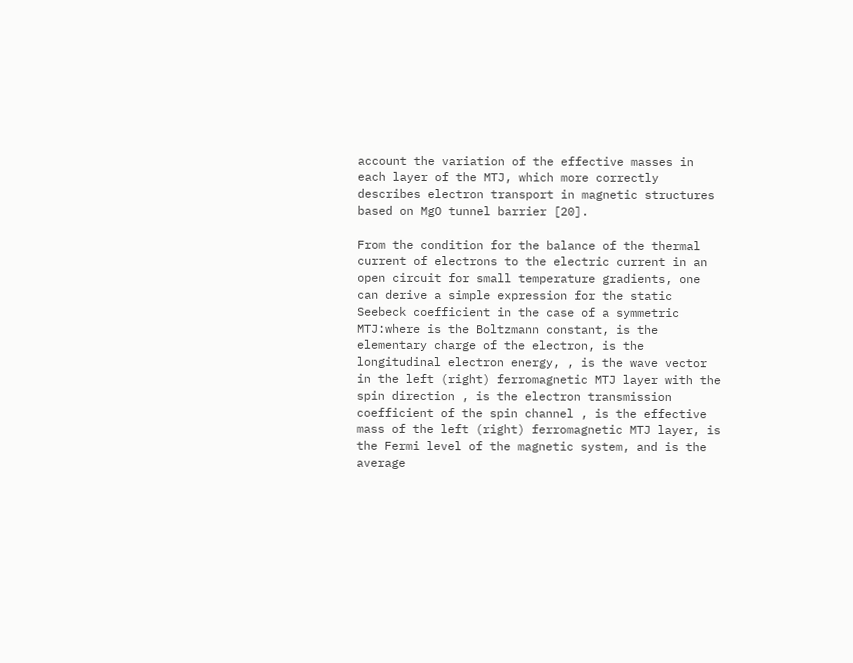account the variation of the effective masses in each layer of the MTJ, which more correctly describes electron transport in magnetic structures based on MgO tunnel barrier [20].

From the condition for the balance of the thermal current of electrons to the electric current in an open circuit for small temperature gradients, one can derive a simple expression for the static Seebeck coefficient in the case of a symmetric MTJ:where is the Boltzmann constant, is the elementary charge of the electron, is the longitudinal electron energy, , is the wave vector in the left (right) ferromagnetic MTJ layer with the spin direction , is the electron transmission coefficient of the spin channel , is the effective mass of the left (right) ferromagnetic MTJ layer, is the Fermi level of the magnetic system, and is the average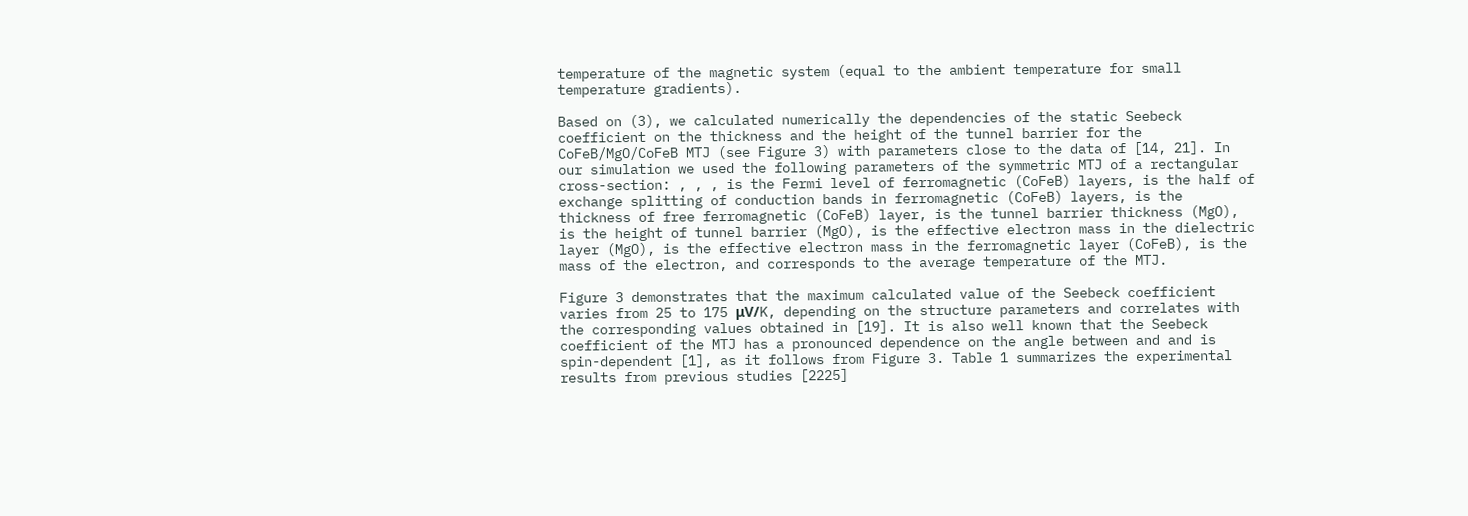temperature of the magnetic system (equal to the ambient temperature for small temperature gradients).

Based on (3), we calculated numerically the dependencies of the static Seebeck coefficient on the thickness and the height of the tunnel barrier for the CoFeB/MgO/CoFeB MTJ (see Figure 3) with parameters close to the data of [14, 21]. In our simulation we used the following parameters of the symmetric MTJ of a rectangular cross-section: , , , is the Fermi level of ferromagnetic (CoFeB) layers, is the half of exchange splitting of conduction bands in ferromagnetic (CoFeB) layers, is the thickness of free ferromagnetic (CoFeB) layer, is the tunnel barrier thickness (MgO), is the height of tunnel barrier (MgO), is the effective electron mass in the dielectric layer (MgO), is the effective electron mass in the ferromagnetic layer (CoFeB), is the mass of the electron, and corresponds to the average temperature of the MTJ.

Figure 3 demonstrates that the maximum calculated value of the Seebeck coefficient varies from 25 to 175 μV/K, depending on the structure parameters and correlates with the corresponding values obtained in [19]. It is also well known that the Seebeck coefficient of the MTJ has a pronounced dependence on the angle between and and is spin-dependent [1], as it follows from Figure 3. Table 1 summarizes the experimental results from previous studies [2225]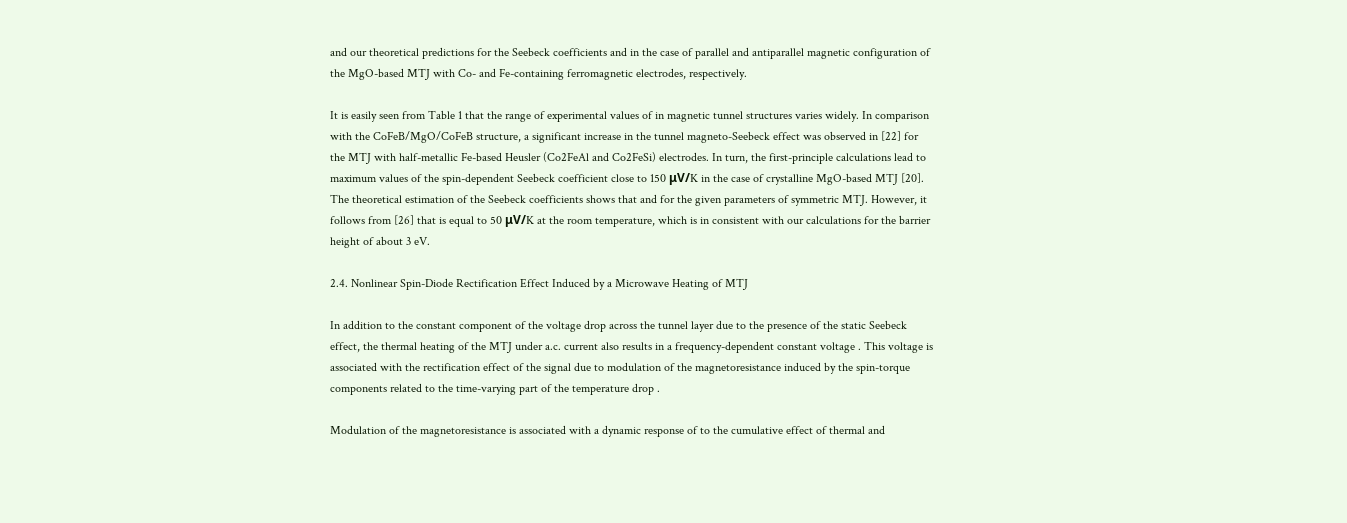and our theoretical predictions for the Seebeck coefficients and in the case of parallel and antiparallel magnetic configuration of the MgO-based MTJ with Co- and Fe-containing ferromagnetic electrodes, respectively.

It is easily seen from Table 1 that the range of experimental values of in magnetic tunnel structures varies widely. In comparison with the CoFeB/MgO/CoFeB structure, a significant increase in the tunnel magneto-Seebeck effect was observed in [22] for the MTJ with half-metallic Fe-based Heusler (Co2FeAl and Co2FeSi) electrodes. In turn, the first-principle calculations lead to maximum values of the spin-dependent Seebeck coefficient close to 150 μV/K in the case of crystalline MgO-based MTJ [20]. The theoretical estimation of the Seebeck coefficients shows that and for the given parameters of symmetric MTJ. However, it follows from [26] that is equal to 50 μV/K at the room temperature, which is in consistent with our calculations for the barrier height of about 3 eV.

2.4. Nonlinear Spin-Diode Rectification Effect Induced by a Microwave Heating of MTJ

In addition to the constant component of the voltage drop across the tunnel layer due to the presence of the static Seebeck effect, the thermal heating of the MTJ under a.c. current also results in a frequency-dependent constant voltage . This voltage is associated with the rectification effect of the signal due to modulation of the magnetoresistance induced by the spin-torque components related to the time-varying part of the temperature drop .

Modulation of the magnetoresistance is associated with a dynamic response of to the cumulative effect of thermal and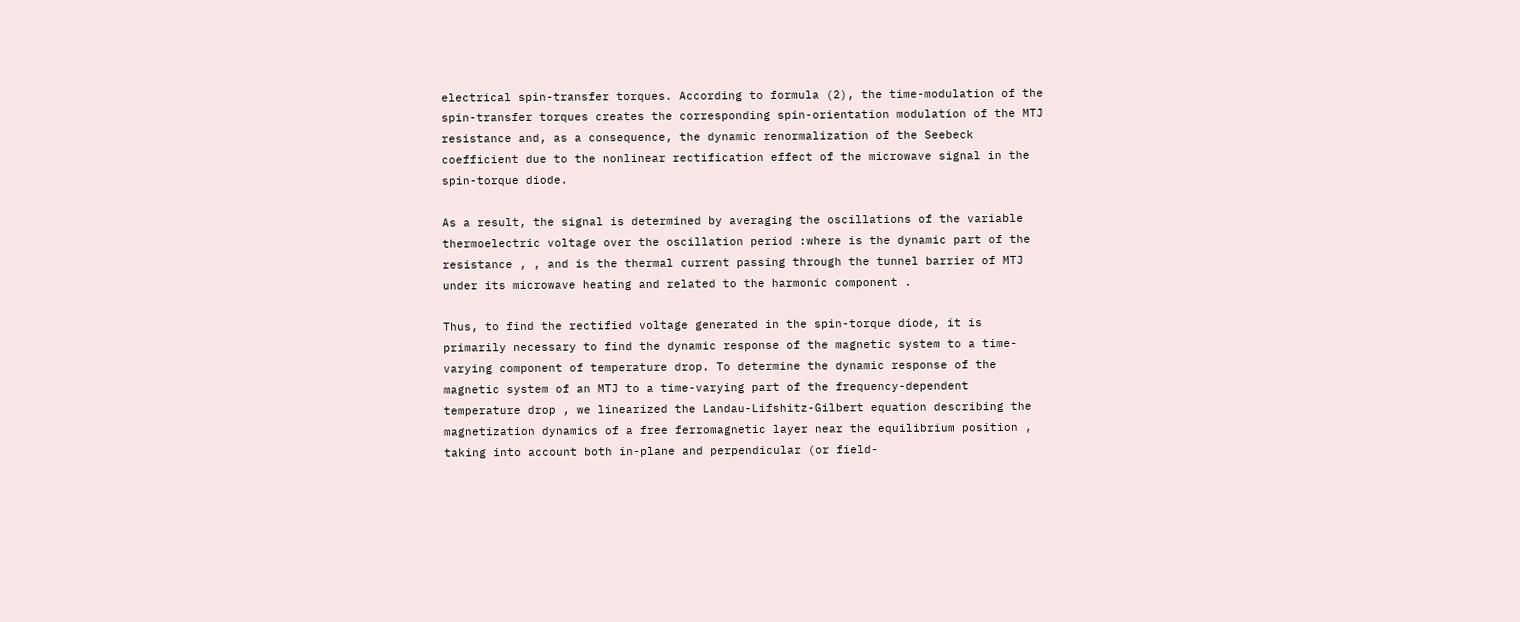electrical spin-transfer torques. According to formula (2), the time-modulation of the spin-transfer torques creates the corresponding spin-orientation modulation of the MTJ resistance and, as a consequence, the dynamic renormalization of the Seebeck coefficient due to the nonlinear rectification effect of the microwave signal in the spin-torque diode.

As a result, the signal is determined by averaging the oscillations of the variable thermoelectric voltage over the oscillation period :where is the dynamic part of the resistance , , and is the thermal current passing through the tunnel barrier of MTJ under its microwave heating and related to the harmonic component .

Thus, to find the rectified voltage generated in the spin-torque diode, it is primarily necessary to find the dynamic response of the magnetic system to a time-varying component of temperature drop. To determine the dynamic response of the magnetic system of an MTJ to a time-varying part of the frequency-dependent temperature drop , we linearized the Landau-Lifshitz-Gilbert equation describing the magnetization dynamics of a free ferromagnetic layer near the equilibrium position , taking into account both in-plane and perpendicular (or field-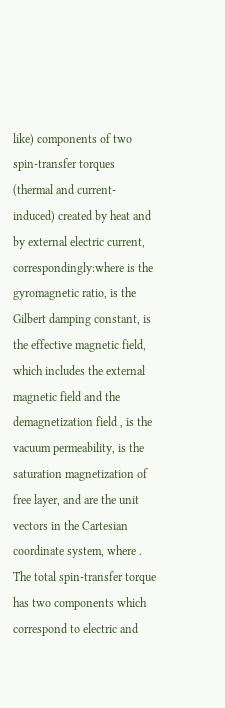like) components of two spin-transfer torques (thermal and current-induced) created by heat and by external electric current, correspondingly:where is the gyromagnetic ratio, is the Gilbert damping constant, is the effective magnetic field, which includes the external magnetic field and the demagnetization field , is the vacuum permeability, is the saturation magnetization of free layer, and are the unit vectors in the Cartesian coordinate system, where . The total spin-transfer torque has two components which correspond to electric and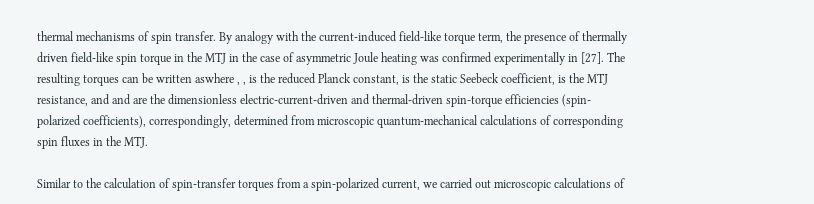thermal mechanisms of spin transfer. By analogy with the current-induced field-like torque term, the presence of thermally driven field-like spin torque in the MTJ in the case of asymmetric Joule heating was confirmed experimentally in [27]. The resulting torques can be written aswhere , , is the reduced Planck constant, is the static Seebeck coefficient, is the MTJ resistance, and and are the dimensionless electric-current-driven and thermal-driven spin-torque efficiencies (spin-polarized coefficients), correspondingly, determined from microscopic quantum-mechanical calculations of corresponding spin fluxes in the MTJ.

Similar to the calculation of spin-transfer torques from a spin-polarized current, we carried out microscopic calculations of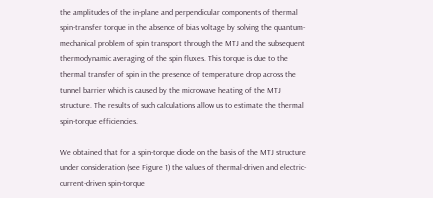the amplitudes of the in-plane and perpendicular components of thermal spin-transfer torque in the absence of bias voltage by solving the quantum-mechanical problem of spin transport through the MTJ and the subsequent thermodynamic averaging of the spin fluxes. This torque is due to the thermal transfer of spin in the presence of temperature drop across the tunnel barrier which is caused by the microwave heating of the MTJ structure. The results of such calculations allow us to estimate the thermal spin-torque efficiencies.

We obtained that for a spin-torque diode on the basis of the MTJ structure under consideration (see Figure 1) the values of thermal-driven and electric-current-driven spin-torque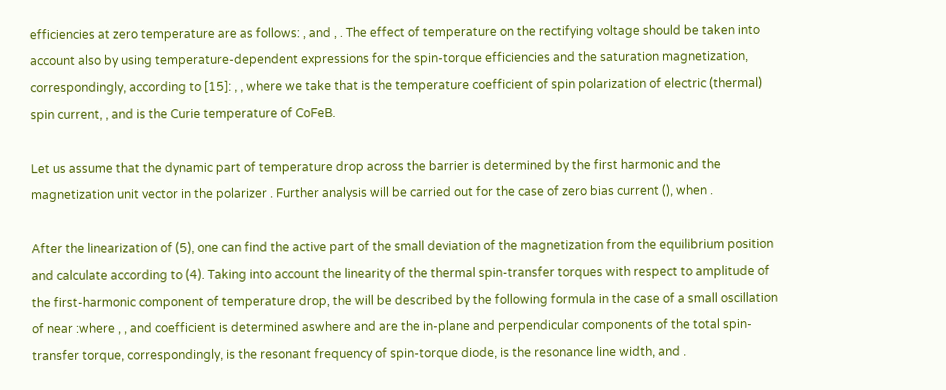efficiencies at zero temperature are as follows: , and , . The effect of temperature on the rectifying voltage should be taken into account also by using temperature-dependent expressions for the spin-torque efficiencies and the saturation magnetization, correspondingly, according to [15]: , , where we take that is the temperature coefficient of spin polarization of electric (thermal) spin current, , and is the Curie temperature of CoFeB.

Let us assume that the dynamic part of temperature drop across the barrier is determined by the first harmonic and the magnetization unit vector in the polarizer . Further analysis will be carried out for the case of zero bias current (), when .

After the linearization of (5), one can find the active part of the small deviation of the magnetization from the equilibrium position and calculate according to (4). Taking into account the linearity of the thermal spin-transfer torques with respect to amplitude of the first-harmonic component of temperature drop, the will be described by the following formula in the case of a small oscillation of near :where , , and coefficient is determined aswhere and are the in-plane and perpendicular components of the total spin-transfer torque, correspondingly, is the resonant frequency of spin-torque diode, is the resonance line width, and .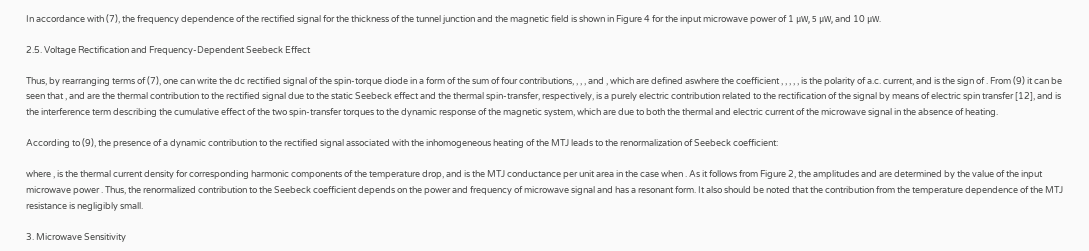In accordance with (7), the frequency dependence of the rectified signal for the thickness of the tunnel junction and the magnetic field is shown in Figure 4 for the input microwave power of 1 μW, 5 μW, and 10 μW.

2.5. Voltage Rectification and Frequency-Dependent Seebeck Effect

Thus, by rearranging terms of (7), one can write the dc rectified signal of the spin-torque diode in a form of the sum of four contributions, , , , and , which are defined aswhere the coefficient , , , , , is the polarity of a.c. current, and is the sign of . From (9) it can be seen that , and are the thermal contribution to the rectified signal due to the static Seebeck effect and the thermal spin-transfer, respectively, is a purely electric contribution related to the rectification of the signal by means of electric spin transfer [12], and is the interference term describing the cumulative effect of the two spin-transfer torques to the dynamic response of the magnetic system, which are due to both the thermal and electric current of the microwave signal in the absence of heating.

According to (9), the presence of a dynamic contribution to the rectified signal associated with the inhomogeneous heating of the MTJ leads to the renormalization of Seebeck coefficient:

where , is the thermal current density for corresponding harmonic components of the temperature drop, and is the MTJ conductance per unit area in the case when . As it follows from Figure 2, the amplitudes and are determined by the value of the input microwave power . Thus, the renormalized contribution to the Seebeck coefficient depends on the power and frequency of microwave signal and has a resonant form. It also should be noted that the contribution from the temperature dependence of the MTJ resistance is negligibly small.

3. Microwave Sensitivity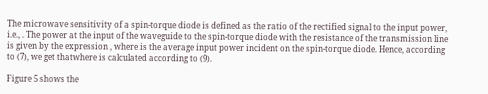The microwave sensitivity of a spin-torque diode is defined as the ratio of the rectified signal to the input power, i.e., . The power at the input of the waveguide to the spin-torque diode with the resistance of the transmission line is given by the expression , where is the average input power incident on the spin-torque diode. Hence, according to (7), we get thatwhere is calculated according to (9).

Figure 5 shows the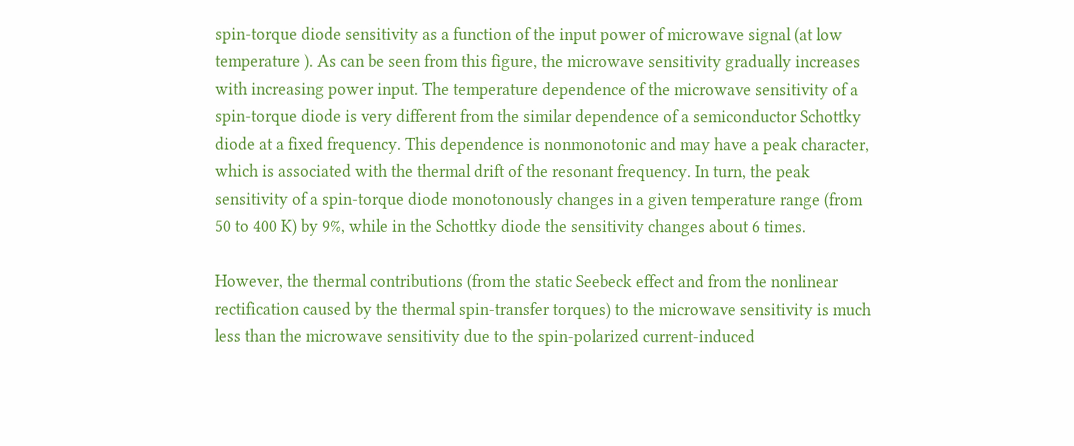spin-torque diode sensitivity as a function of the input power of microwave signal (at low temperature ). As can be seen from this figure, the microwave sensitivity gradually increases with increasing power input. The temperature dependence of the microwave sensitivity of a spin-torque diode is very different from the similar dependence of a semiconductor Schottky diode at a fixed frequency. This dependence is nonmonotonic and may have a peak character, which is associated with the thermal drift of the resonant frequency. In turn, the peak sensitivity of a spin-torque diode monotonously changes in a given temperature range (from 50 to 400 K) by 9%, while in the Schottky diode the sensitivity changes about 6 times.

However, the thermal contributions (from the static Seebeck effect and from the nonlinear rectification caused by the thermal spin-transfer torques) to the microwave sensitivity is much less than the microwave sensitivity due to the spin-polarized current-induced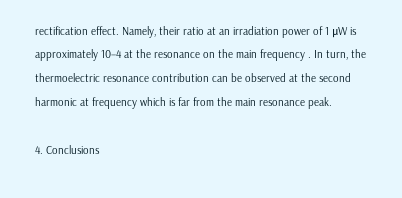rectification effect. Namely, their ratio at an irradiation power of 1 μW is approximately 10−4 at the resonance on the main frequency . In turn, the thermoelectric resonance contribution can be observed at the second harmonic at frequency which is far from the main resonance peak.

4. Conclusions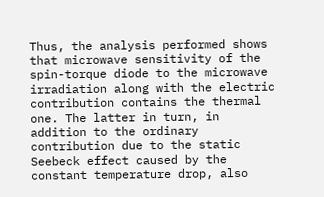Thus, the analysis performed shows that microwave sensitivity of the spin-torque diode to the microwave irradiation along with the electric contribution contains the thermal one. The latter in turn, in addition to the ordinary contribution due to the static Seebeck effect caused by the constant temperature drop, also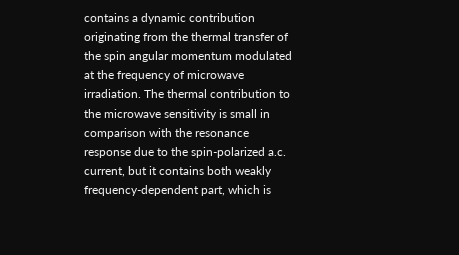contains a dynamic contribution originating from the thermal transfer of the spin angular momentum modulated at the frequency of microwave irradiation. The thermal contribution to the microwave sensitivity is small in comparison with the resonance response due to the spin-polarized a.c. current, but it contains both weakly frequency-dependent part, which is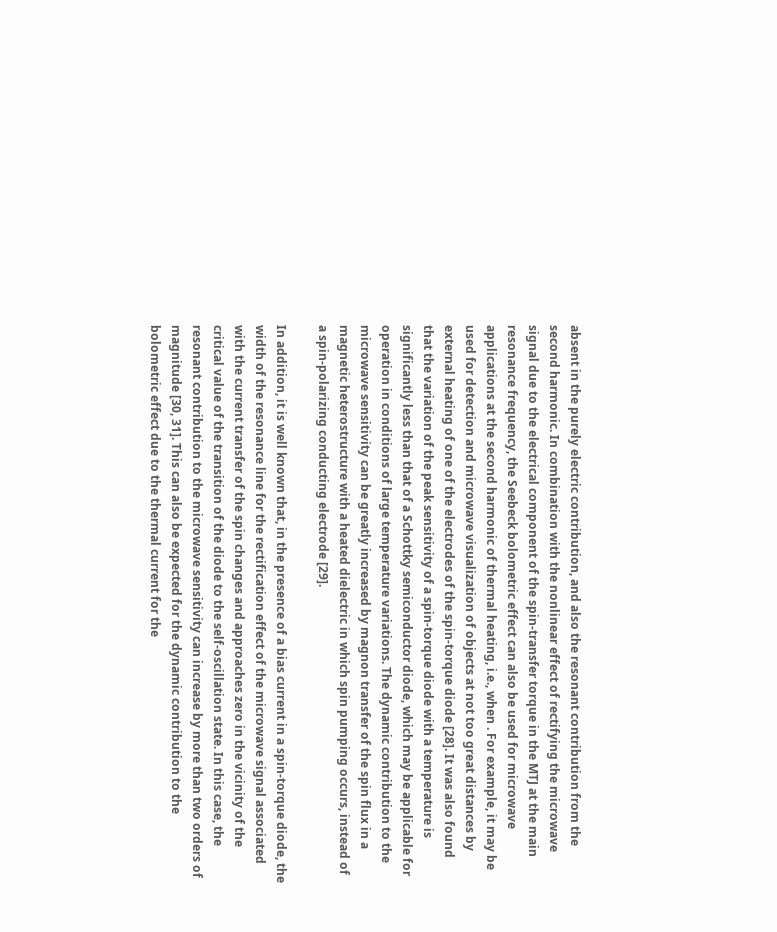absent in the purely electric contribution, and also the resonant contribution from the second harmonic. In combination with the nonlinear effect of rectifying the microwave signal due to the electrical component of the spin-transfer torque in the MTJ at the main resonance frequency, the Seebeck bolometric effect can also be used for microwave applications at the second harmonic of thermal heating, i.e., when . For example, it may be used for detection and microwave visualization of objects at not too great distances by external heating of one of the electrodes of the spin-torque diode [28]. It was also found that the variation of the peak sensitivity of a spin-torque diode with a temperature is significantly less than that of a Schottky semiconductor diode, which may be applicable for operation in conditions of large temperature variations. The dynamic contribution to the microwave sensitivity can be greatly increased by magnon transfer of the spin flux in a magnetic heterostructure with a heated dielectric in which spin pumping occurs, instead of a spin-polarizing conducting electrode [29].

In addition, it is well known that, in the presence of a bias current in a spin-torque diode, the width of the resonance line for the rectification effect of the microwave signal associated with the current transfer of the spin changes and approaches zero in the vicinity of the critical value of the transition of the diode to the self-oscillation state. In this case, the resonant contribution to the microwave sensitivity can increase by more than two orders of magnitude [30, 31]. This can also be expected for the dynamic contribution to the bolometric effect due to the thermal current for the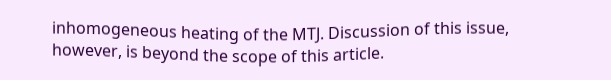inhomogeneous heating of the MTJ. Discussion of this issue, however, is beyond the scope of this article.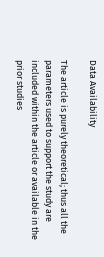Data Availability

The article is purely theoretical; thus all the parameters used to support the study are included within the article or available in the prior studies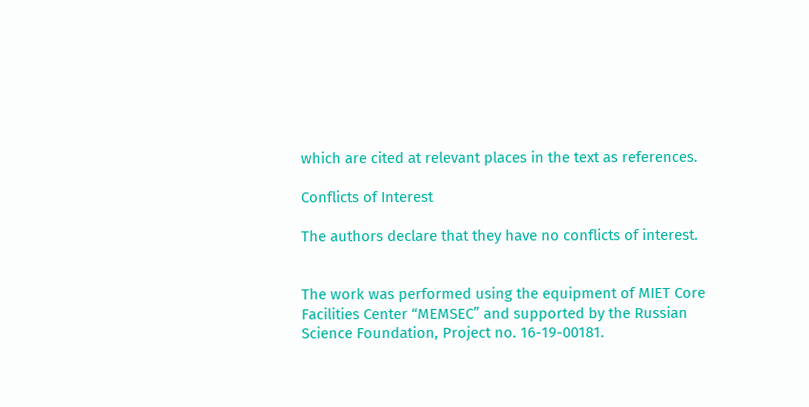which are cited at relevant places in the text as references.

Conflicts of Interest

The authors declare that they have no conflicts of interest.


The work was performed using the equipment of MIET Core Facilities Center “MEMSEC” and supported by the Russian Science Foundation, Project no. 16-19-00181.